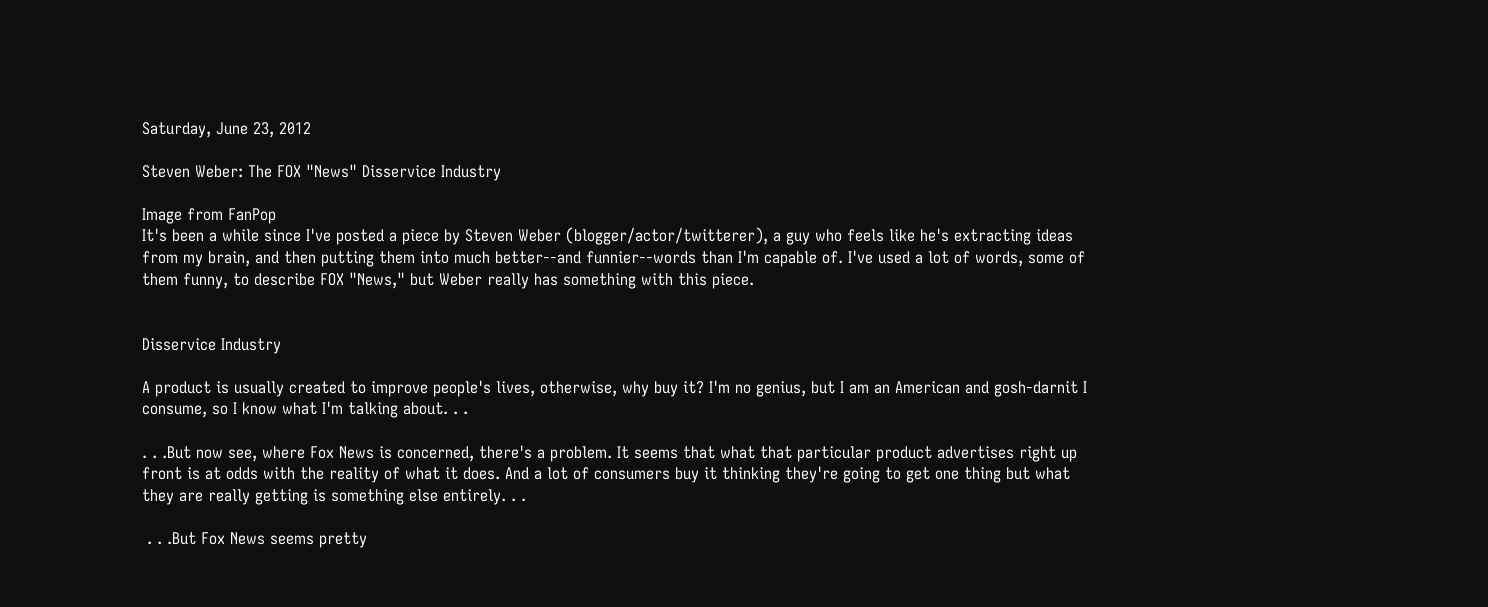Saturday, June 23, 2012

Steven Weber: The FOX "News" Disservice Industry

Image from FanPop
It's been a while since I've posted a piece by Steven Weber (blogger/actor/twitterer), a guy who feels like he's extracting ideas from my brain, and then putting them into much better--and funnier--words than I'm capable of. I've used a lot of words, some of them funny, to describe FOX "News," but Weber really has something with this piece.


Disservice Industry

A product is usually created to improve people's lives, otherwise, why buy it? I'm no genius, but I am an American and gosh-darnit I consume, so I know what I'm talking about. . .

. . .But now see, where Fox News is concerned, there's a problem. It seems that what that particular product advertises right up front is at odds with the reality of what it does. And a lot of consumers buy it thinking they're going to get one thing but what they are really getting is something else entirely. . .

 . . .But Fox News seems pretty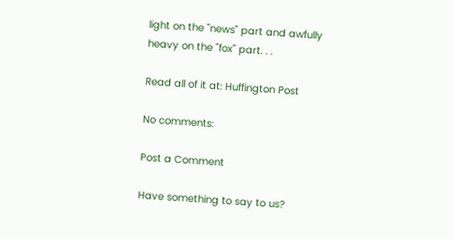light on the "news" part and awfully heavy on the "fox" part. . .

Read all of it at: Huffington Post

No comments:

Post a Comment

Have something to say to us?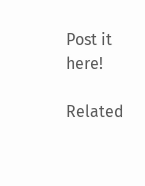Post it here!

Related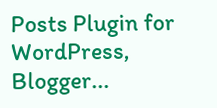Posts Plugin for WordPress, Blogger...